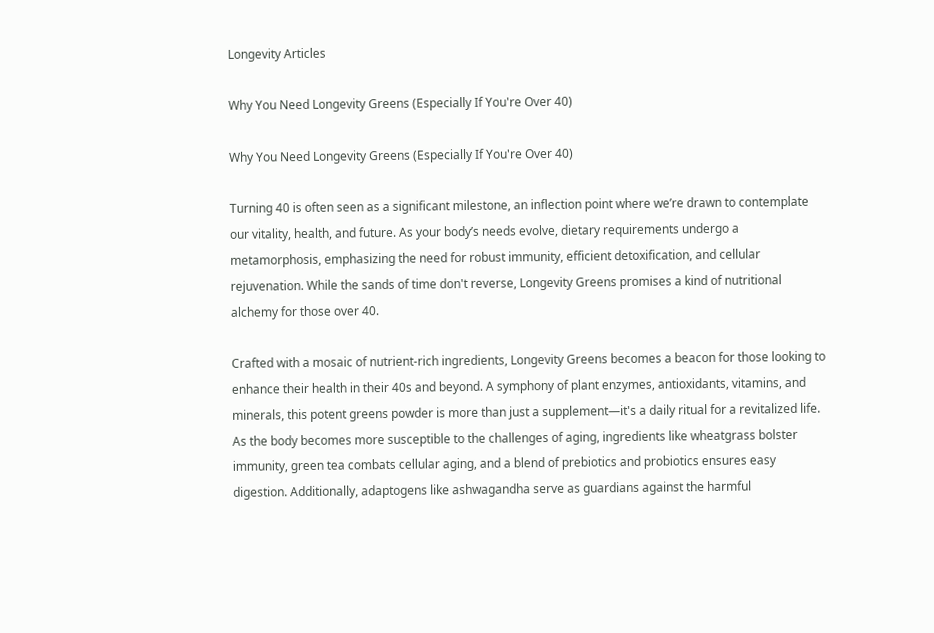Longevity Articles

Why You Need Longevity Greens (Especially If You're Over 40)

Why You Need Longevity Greens (Especially If You're Over 40)

Turning 40 is often seen as a significant milestone, an inflection point where we’re drawn to contemplate our vitality, health, and future. As your body’s needs evolve, dietary requirements undergo a metamorphosis, emphasizing the need for robust immunity, efficient detoxification, and cellular rejuvenation. While the sands of time don't reverse, Longevity Greens promises a kind of nutritional alchemy for those over 40.

Crafted with a mosaic of nutrient-rich ingredients, Longevity Greens becomes a beacon for those looking to enhance their health in their 40s and beyond. A symphony of plant enzymes, antioxidants, vitamins, and minerals, this potent greens powder is more than just a supplement—it's a daily ritual for a revitalized life. As the body becomes more susceptible to the challenges of aging, ingredients like wheatgrass bolster immunity, green tea combats cellular aging, and a blend of prebiotics and probiotics ensures easy digestion. Additionally, adaptogens like ashwagandha serve as guardians against the harmful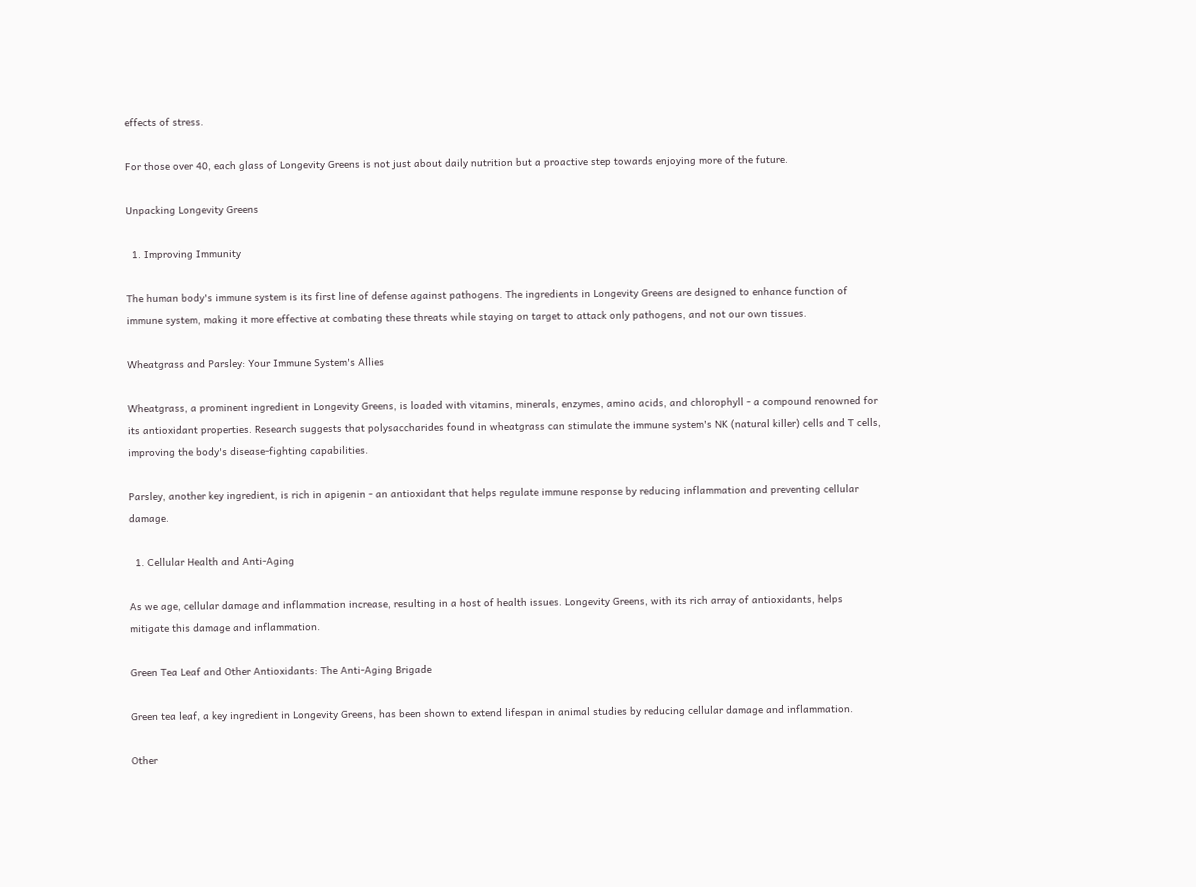effects of stress.

For those over 40, each glass of Longevity Greens is not just about daily nutrition but a proactive step towards enjoying more of the future.

Unpacking Longevity Greens

  1. Improving Immunity

The human body's immune system is its first line of defense against pathogens. The ingredients in Longevity Greens are designed to enhance function of immune system, making it more effective at combating these threats while staying on target to attack only pathogens, and not our own tissues.

Wheatgrass and Parsley: Your Immune System's Allies

Wheatgrass, a prominent ingredient in Longevity Greens, is loaded with vitamins, minerals, enzymes, amino acids, and chlorophyll - a compound renowned for its antioxidant properties. Research suggests that polysaccharides found in wheatgrass can stimulate the immune system's NK (natural killer) cells and T cells, improving the body's disease-fighting capabilities.

Parsley, another key ingredient, is rich in apigenin - an antioxidant that helps regulate immune response by reducing inflammation and preventing cellular damage.

  1. Cellular Health and Anti-Aging

As we age, cellular damage and inflammation increase, resulting in a host of health issues. Longevity Greens, with its rich array of antioxidants, helps mitigate this damage and inflammation.

Green Tea Leaf and Other Antioxidants: The Anti-Aging Brigade

Green tea leaf, a key ingredient in Longevity Greens, has been shown to extend lifespan in animal studies by reducing cellular damage and inflammation.

Other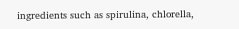ingredients such as spirulina, chlorella,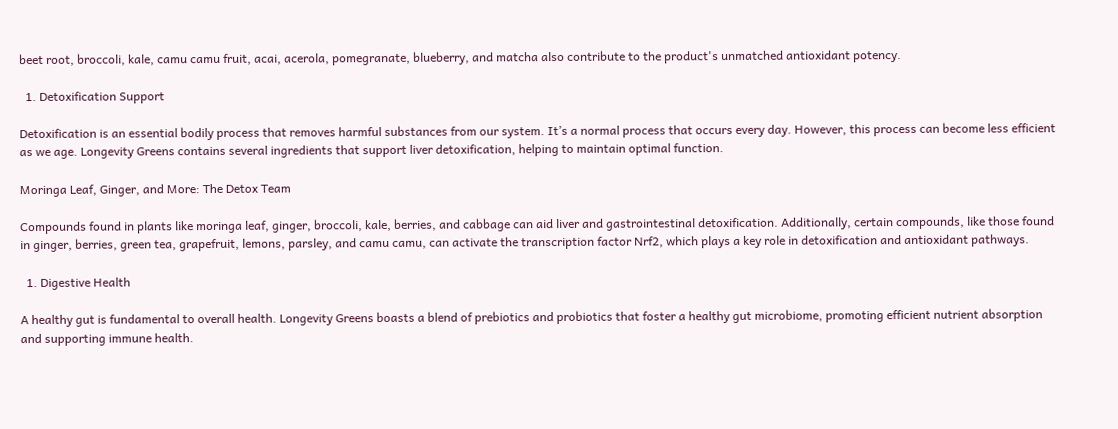beet root, broccoli, kale, camu camu fruit, acai, acerola, pomegranate, blueberry, and matcha also contribute to the product's unmatched antioxidant potency.

  1. Detoxification Support

Detoxification is an essential bodily process that removes harmful substances from our system. It’s a normal process that occurs every day. However, this process can become less efficient as we age. Longevity Greens contains several ingredients that support liver detoxification, helping to maintain optimal function.

Moringa Leaf, Ginger, and More: The Detox Team

Compounds found in plants like moringa leaf, ginger, broccoli, kale, berries, and cabbage can aid liver and gastrointestinal detoxification. Additionally, certain compounds, like those found in ginger, berries, green tea, grapefruit, lemons, parsley, and camu camu, can activate the transcription factor Nrf2, which plays a key role in detoxification and antioxidant pathways.

  1. Digestive Health

A healthy gut is fundamental to overall health. Longevity Greens boasts a blend of prebiotics and probiotics that foster a healthy gut microbiome, promoting efficient nutrient absorption and supporting immune health.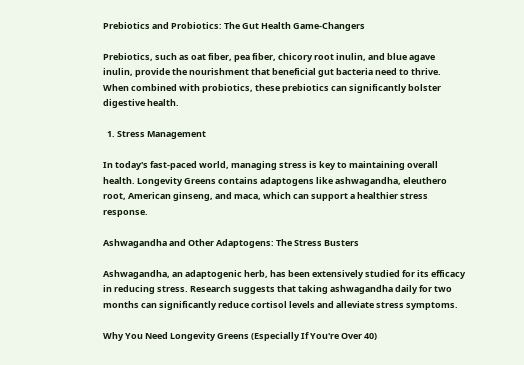Prebiotics and Probiotics: The Gut Health Game-Changers

Prebiotics, such as oat fiber, pea fiber, chicory root inulin, and blue agave inulin, provide the nourishment that beneficial gut bacteria need to thrive. When combined with probiotics, these prebiotics can significantly bolster digestive health.

  1. Stress Management

In today's fast-paced world, managing stress is key to maintaining overall health. Longevity Greens contains adaptogens like ashwagandha, eleuthero root, American ginseng, and maca, which can support a healthier stress response.

Ashwagandha and Other Adaptogens: The Stress Busters

Ashwagandha, an adaptogenic herb, has been extensively studied for its efficacy in reducing stress. Research suggests that taking ashwagandha daily for two months can significantly reduce cortisol levels and alleviate stress symptoms.

Why You Need Longevity Greens (Especially If You're Over 40)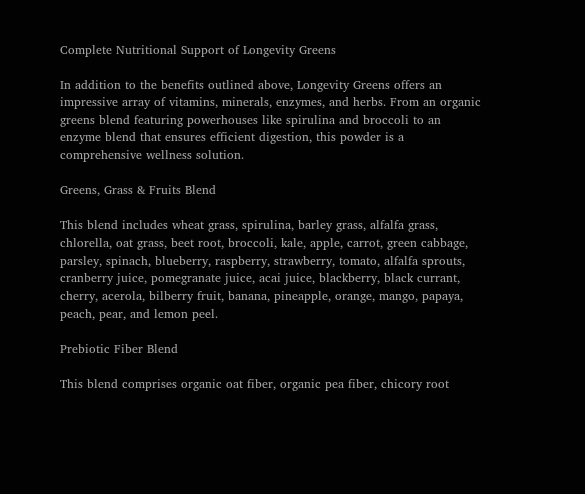Complete Nutritional Support of Longevity Greens

In addition to the benefits outlined above, Longevity Greens offers an impressive array of vitamins, minerals, enzymes, and herbs. From an organic greens blend featuring powerhouses like spirulina and broccoli to an enzyme blend that ensures efficient digestion, this powder is a comprehensive wellness solution.

Greens, Grass & Fruits Blend

This blend includes wheat grass, spirulina, barley grass, alfalfa grass, chlorella, oat grass, beet root, broccoli, kale, apple, carrot, green cabbage, parsley, spinach, blueberry, raspberry, strawberry, tomato, alfalfa sprouts, cranberry juice, pomegranate juice, acai juice, blackberry, black currant, cherry, acerola, bilberry fruit, banana, pineapple, orange, mango, papaya, peach, pear, and lemon peel.

Prebiotic Fiber Blend

This blend comprises organic oat fiber, organic pea fiber, chicory root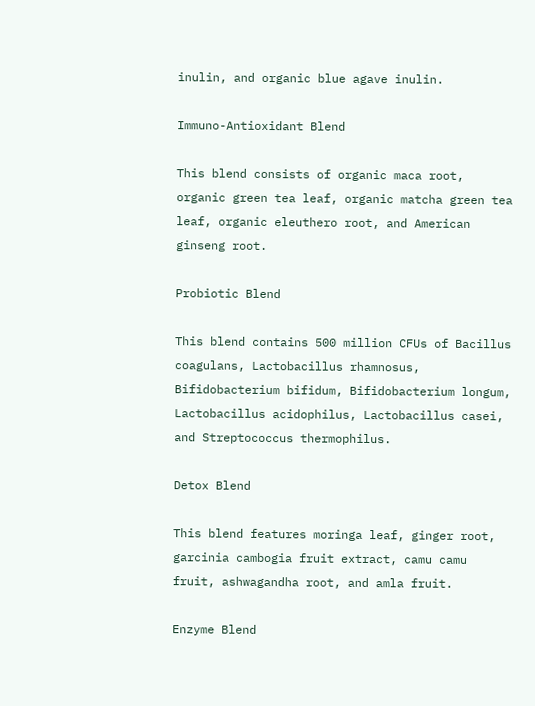inulin, and organic blue agave inulin.

Immuno-Antioxidant Blend

This blend consists of organic maca root, organic green tea leaf, organic matcha green tea leaf, organic eleuthero root, and American ginseng root.

Probiotic Blend

This blend contains 500 million CFUs of Bacillus coagulans, Lactobacillus rhamnosus, Bifidobacterium bifidum, Bifidobacterium longum, Lactobacillus acidophilus, Lactobacillus casei, and Streptococcus thermophilus.

Detox Blend

This blend features moringa leaf, ginger root, garcinia cambogia fruit extract, camu camu fruit, ashwagandha root, and amla fruit.

Enzyme Blend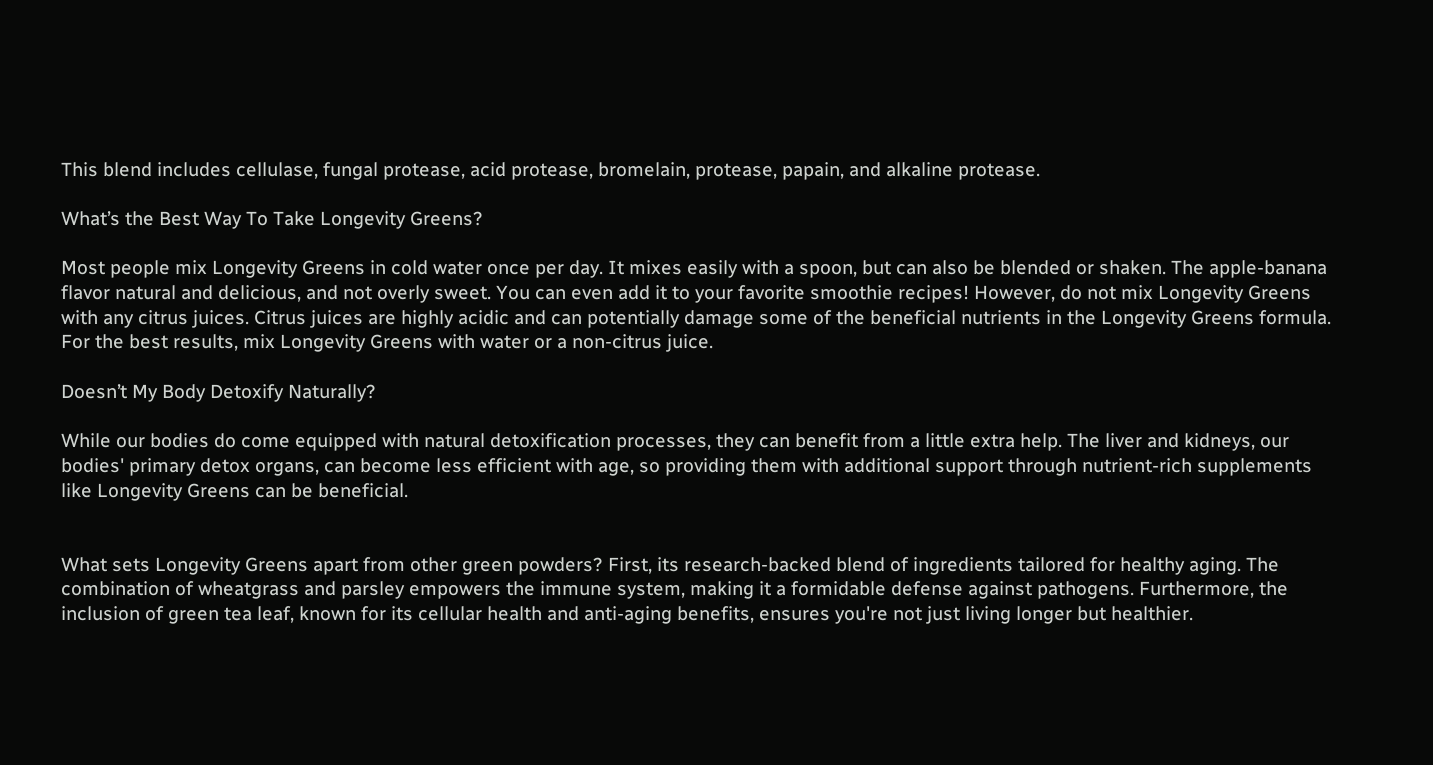This blend includes cellulase, fungal protease, acid protease, bromelain, protease, papain, and alkaline protease.

What’s the Best Way To Take Longevity Greens?

Most people mix Longevity Greens in cold water once per day. It mixes easily with a spoon, but can also be blended or shaken. The apple-banana flavor natural and delicious, and not overly sweet. You can even add it to your favorite smoothie recipes! However, do not mix Longevity Greens with any citrus juices. Citrus juices are highly acidic and can potentially damage some of the beneficial nutrients in the Longevity Greens formula. For the best results, mix Longevity Greens with water or a non-citrus juice.

Doesn’t My Body Detoxify Naturally?

While our bodies do come equipped with natural detoxification processes, they can benefit from a little extra help. The liver and kidneys, our bodies' primary detox organs, can become less efficient with age, so providing them with additional support through nutrient-rich supplements like Longevity Greens can be beneficial.


What sets Longevity Greens apart from other green powders? First, its research-backed blend of ingredients tailored for healthy aging. The combination of wheatgrass and parsley empowers the immune system, making it a formidable defense against pathogens. Furthermore, the inclusion of green tea leaf, known for its cellular health and anti-aging benefits, ensures you're not just living longer but healthier.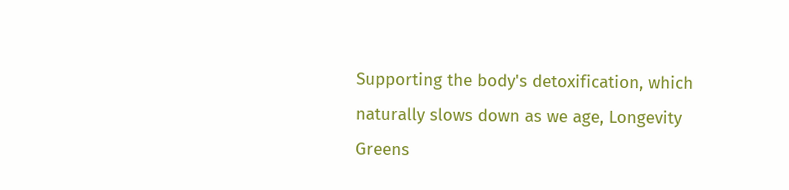Supporting the body's detoxification, which naturally slows down as we age, Longevity Greens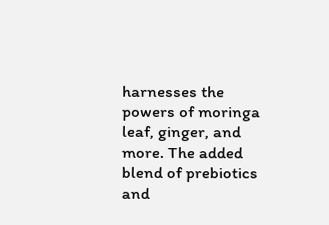harnesses the powers of moringa leaf, ginger, and more. The added blend of prebiotics and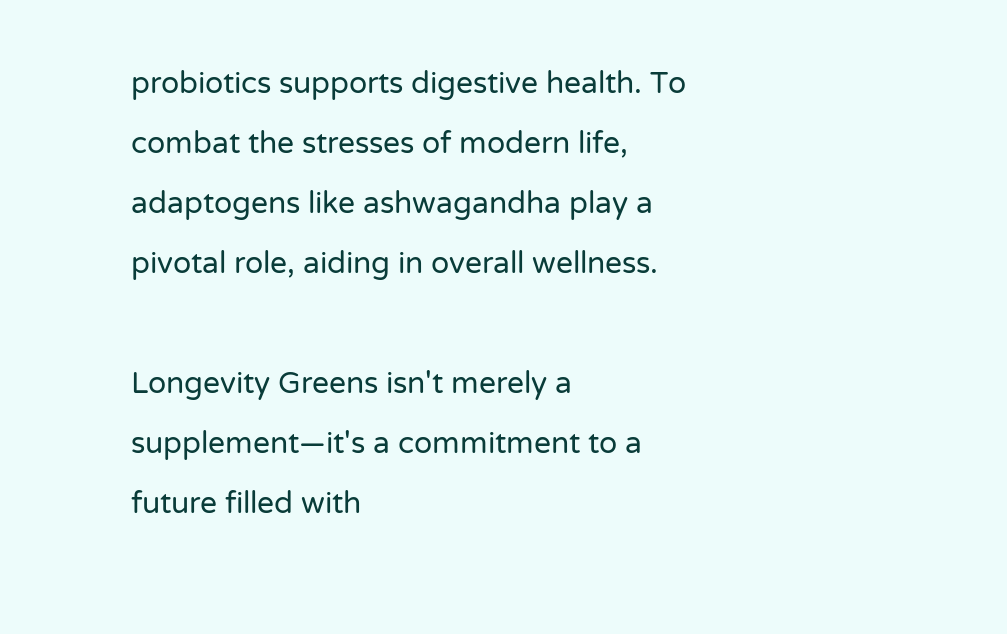probiotics supports digestive health. To combat the stresses of modern life, adaptogens like ashwagandha play a pivotal role, aiding in overall wellness.

Longevity Greens isn't merely a supplement—it's a commitment to a future filled with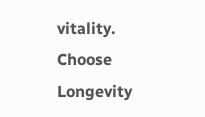vitality. Choose Longevity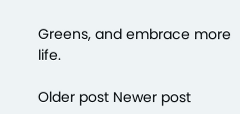Greens, and embrace more life.

Older post Newer post